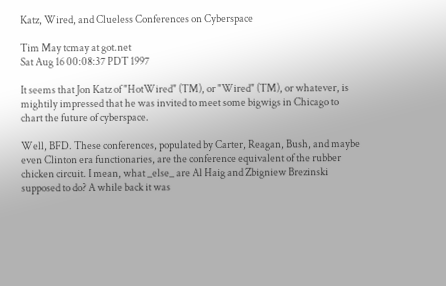Katz, Wired, and Clueless Conferences on Cyberspace

Tim May tcmay at got.net
Sat Aug 16 00:08:37 PDT 1997

It seems that Jon Katz of "HotWired" (TM), or "Wired" (TM), or whatever, is
mightily impressed that he was invited to meet some bigwigs in Chicago to
chart the future of cyberspace.

Well, BFD. These conferences, populated by Carter, Reagan, Bush, and maybe
even Clinton era functionaries, are the conference equivalent of the rubber
chicken circuit. I mean, what _else_ are Al Haig and Zbigniew Brezinski
supposed to do? A while back it was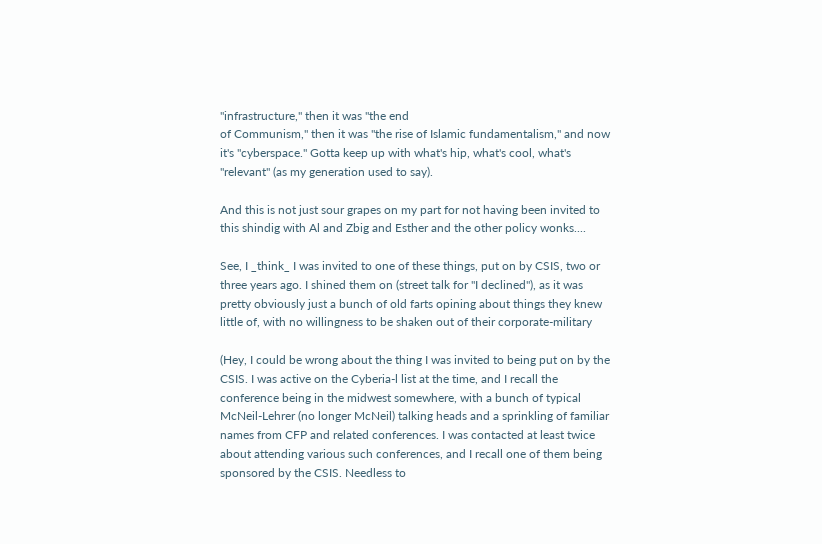"infrastructure," then it was "the end
of Communism," then it was "the rise of Islamic fundamentalism," and now
it's "cyberspace." Gotta keep up with what's hip, what's cool, what's
"relevant" (as my generation used to say).

And this is not just sour grapes on my part for not having been invited to
this shindig with Al and Zbig and Esther and the other policy wonks....

See, I _think_ I was invited to one of these things, put on by CSIS, two or
three years ago. I shined them on (street talk for "I declined"), as it was
pretty obviously just a bunch of old farts opining about things they knew
little of, with no willingness to be shaken out of their corporate-military

(Hey, I could be wrong about the thing I was invited to being put on by the
CSIS. I was active on the Cyberia-l list at the time, and I recall the
conference being in the midwest somewhere, with a bunch of typical
McNeil-Lehrer (no longer McNeil) talking heads and a sprinkling of familiar
names from CFP and related conferences. I was contacted at least twice
about attending various such conferences, and I recall one of them being
sponsored by the CSIS. Needless to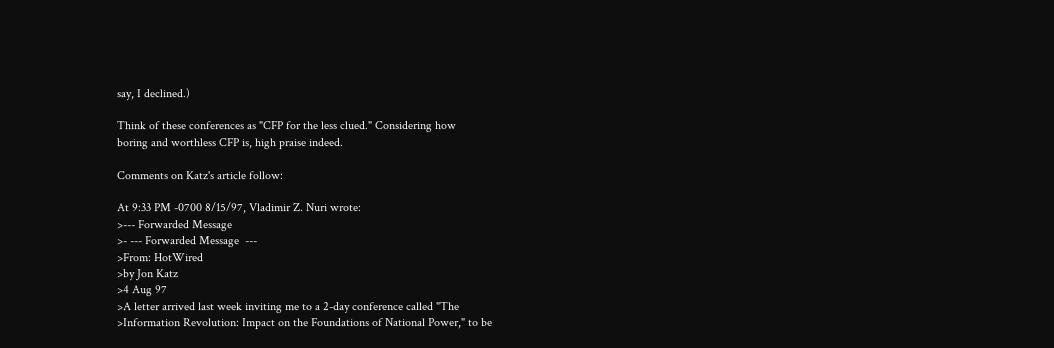say, I declined.)

Think of these conferences as "CFP for the less clued." Considering how
boring and worthless CFP is, high praise indeed.

Comments on Katz's article follow:

At 9:33 PM -0700 8/15/97, Vladimir Z. Nuri wrote:
>--- Forwarded Message
>- --- Forwarded Message  ---
>From: HotWired
>by Jon Katz
>4 Aug 97
>A letter arrived last week inviting me to a 2-day conference called "The
>Information Revolution: Impact on the Foundations of National Power," to be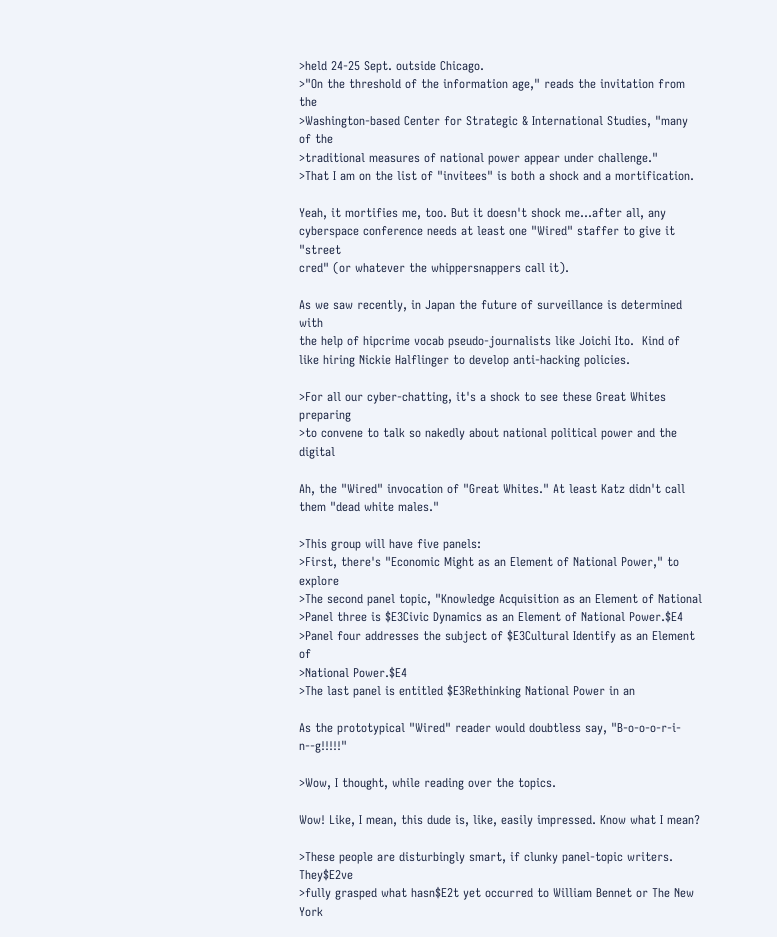>held 24-25 Sept. outside Chicago.
>"On the threshold of the information age," reads the invitation from the
>Washington-based Center for Strategic & International Studies, "many of the
>traditional measures of national power appear under challenge."
>That I am on the list of "invitees" is both a shock and a mortification.

Yeah, it mortifies me, too. But it doesn't shock me...after all, any
cyberspace conference needs at least one "Wired" staffer to give it "street
cred" (or whatever the whippersnappers call it).

As we saw recently, in Japan the future of surveillance is determined with
the help of hipcrime vocab pseudo-journalists like Joichi Ito.  Kind of
like hiring Nickie Halflinger to develop anti-hacking policies.

>For all our cyber-chatting, it's a shock to see these Great Whites preparing
>to convene to talk so nakedly about national political power and the digital

Ah, the "Wired" invocation of "Great Whites." At least Katz didn't call
them "dead white males."

>This group will have five panels:
>First, there's "Economic Might as an Element of National Power," to explore
>The second panel topic, "Knowledge Acquisition as an Element of National
>Panel three is $E3Civic Dynamics as an Element of National Power.$E4
>Panel four addresses the subject of $E3Cultural Identify as an Element of
>National Power.$E4
>The last panel is entitled $E3Rethinking National Power in an

As the prototypical "Wired" reader would doubtless say, "B-o-o-o-r-i-n--g!!!!!"

>Wow, I thought, while reading over the topics.

Wow! Like, I mean, this dude is, like, easily impressed. Know what I mean?

>These people are disturbingly smart, if clunky panel-topic writers. They$E2ve
>fully grasped what hasn$E2t yet occurred to William Bennet or The New York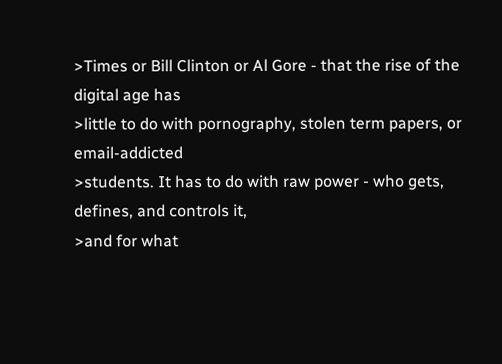>Times or Bill Clinton or Al Gore - that the rise of the digital age has
>little to do with pornography, stolen term papers, or email-addicted
>students. It has to do with raw power - who gets, defines, and controls it,
>and for what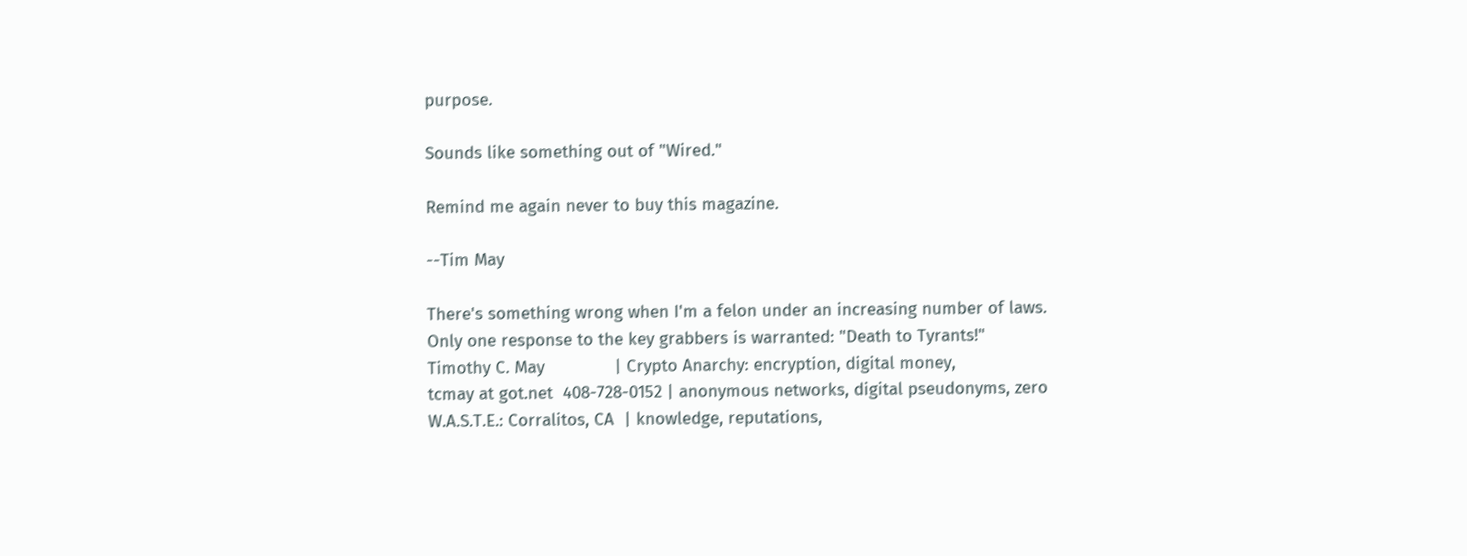purpose.

Sounds like something out of "Wired."

Remind me again never to buy this magazine.

--Tim May

There's something wrong when I'm a felon under an increasing number of laws.
Only one response to the key grabbers is warranted: "Death to Tyrants!"
Timothy C. May              | Crypto Anarchy: encryption, digital money,
tcmay at got.net  408-728-0152 | anonymous networks, digital pseudonyms, zero
W.A.S.T.E.: Corralitos, CA  | knowledge, reputations,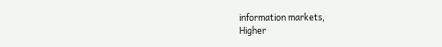information markets,
Higher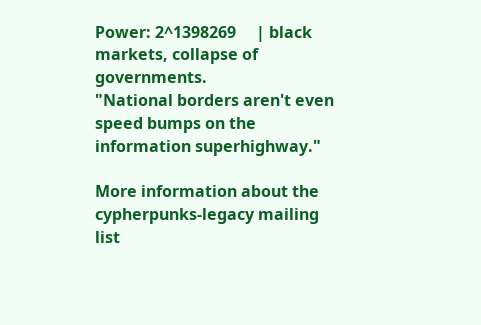Power: 2^1398269     | black markets, collapse of governments.
"National borders aren't even speed bumps on the information superhighway."

More information about the cypherpunks-legacy mailing list